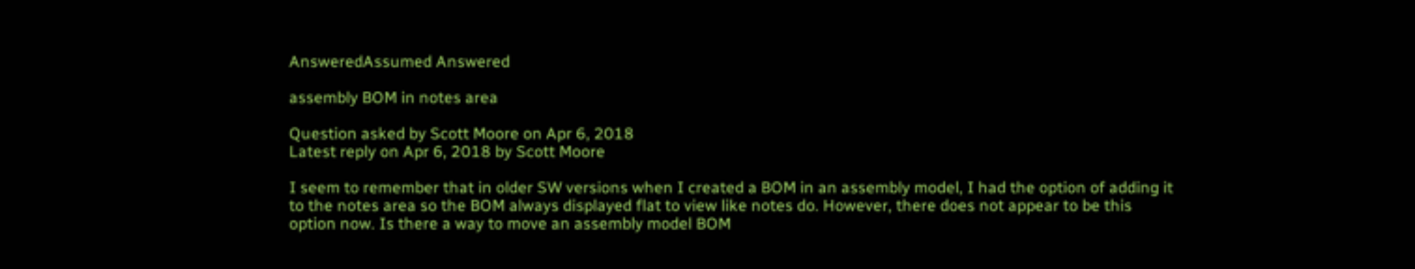AnsweredAssumed Answered

assembly BOM in notes area

Question asked by Scott Moore on Apr 6, 2018
Latest reply on Apr 6, 2018 by Scott Moore

I seem to remember that in older SW versions when I created a BOM in an assembly model, I had the option of adding it to the notes area so the BOM always displayed flat to view like notes do. However, there does not appear to be this option now. Is there a way to move an assembly model BOM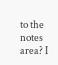to the notes area? I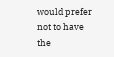would prefer not to have the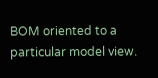BOM oriented to a particular model view.